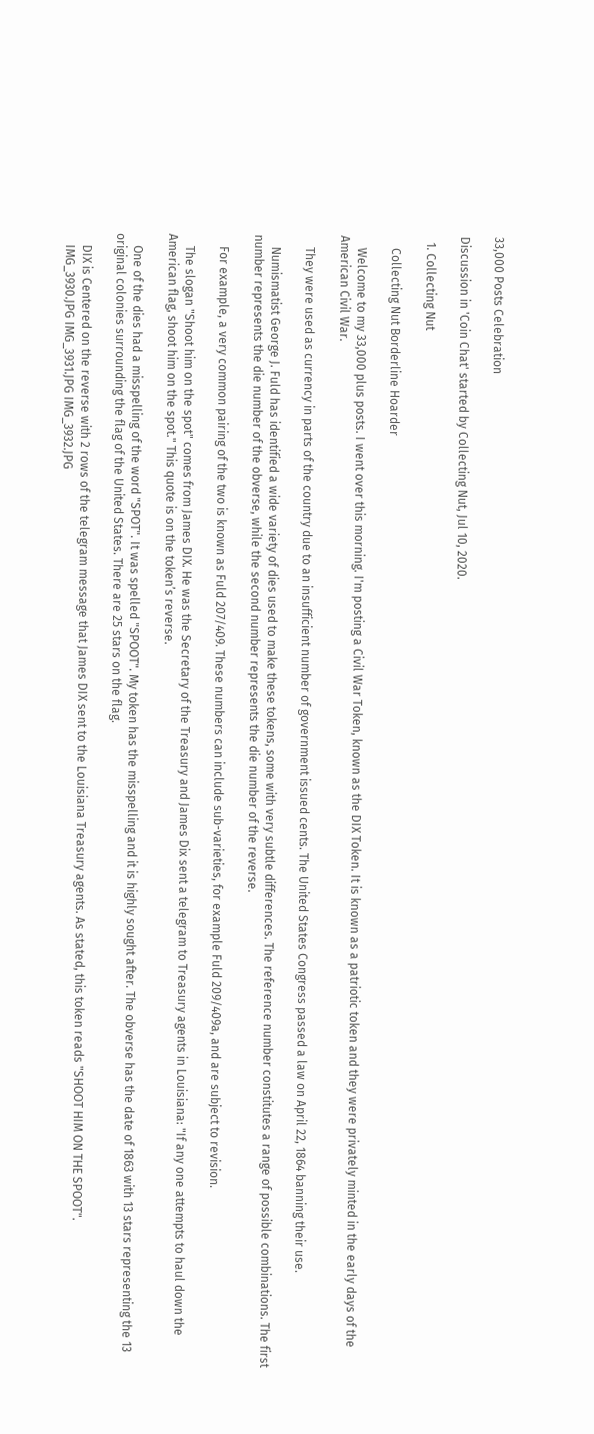33,000 Posts Celebration

Discussion in 'Coin Chat' started by Collecting Nut, Jul 10, 2020.

  1. Collecting Nut

    Collecting Nut Borderline Hoarder

    Welcome to my 33,000 plus posts. I went over this morning. I'm posting a Civil War Token, known as the DIX Token. It is known as a patriotic token and they were privately minted in the early days of the American Civil War.

    They were used as currency in parts of the country due to an insufficient number of government issued cents. The United States Congress passed a law on April 22, 1864 banning their use.

    Numismatist George J. Fuld has identified a wide variety of dies used to make these tokens, some with very subtle differences. The reference number constitutes a range of possible combinations. The first number represents the die number of the obverse, while the second number represents the die number of the reverse.

    For example, a very common pairing of the two is known as Fuld 207/409. These numbers can include sub-varieties, for example Fuld 209/409a, and are subject to revision.

    The slogan "Shoot him on the spot" comes from James DIX. He was the Secretary of the Treasury and James Dix sent a telegram to Treasury agents in Louisiana: "If any one attempts to haul down the American flag, shoot him on the spot." This quote is on the token’s reverse.

    One of the dies had a misspelling of the word "SPOT". It was spelled "SPOOT". My token has the misspelling and it is highly sought after. The obverse has the date of 1863 with 13 stars representing the 13 original colonies surrounding the flag of the United States. There are 25 stars on the flag.

    DIX is Centered on the reverse with 2 rows of the telegram message that James DIX sent to the Louisiana Treasury agents. As stated, this token reads "SHOOT HIM ON THE SPOOT".
    IMG_3930.JPG IMG_3931.JPG IMG_3932.JPG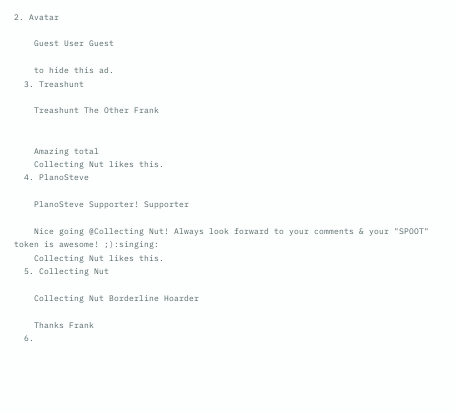2. Avatar

    Guest User Guest

    to hide this ad.
  3. Treashunt

    Treashunt The Other Frank


    Amazing total
    Collecting Nut likes this.
  4. PlanoSteve

    PlanoSteve Supporter! Supporter

    Nice going @Collecting Nut! Always look forward to your comments & your "SPOOT" token is awesome! ;):singing:
    Collecting Nut likes this.
  5. Collecting Nut

    Collecting Nut Borderline Hoarder

    Thanks Frank
  6.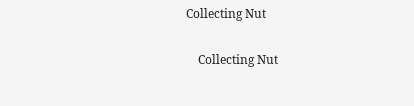Collecting Nut

    Collecting Nut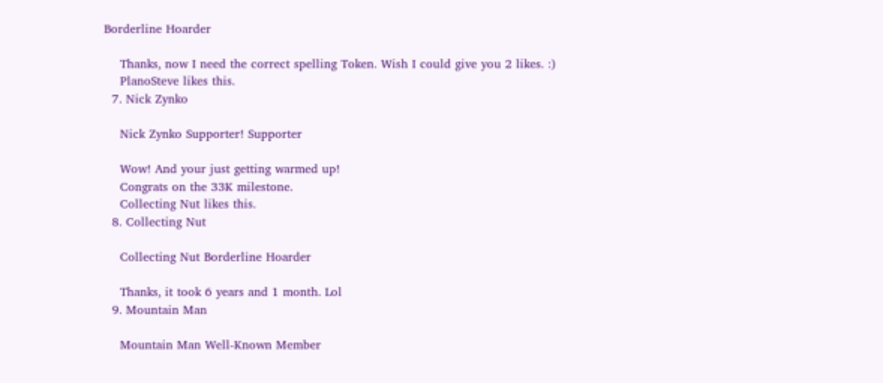Borderline Hoarder

    Thanks, now I need the correct spelling Token. Wish I could give you 2 likes. :)
    PlanoSteve likes this.
  7. Nick Zynko

    Nick Zynko Supporter! Supporter

    Wow! And your just getting warmed up!
    Congrats on the 33K milestone.
    Collecting Nut likes this.
  8. Collecting Nut

    Collecting Nut Borderline Hoarder

    Thanks, it took 6 years and 1 month. Lol
  9. Mountain Man

    Mountain Man Well-Known Member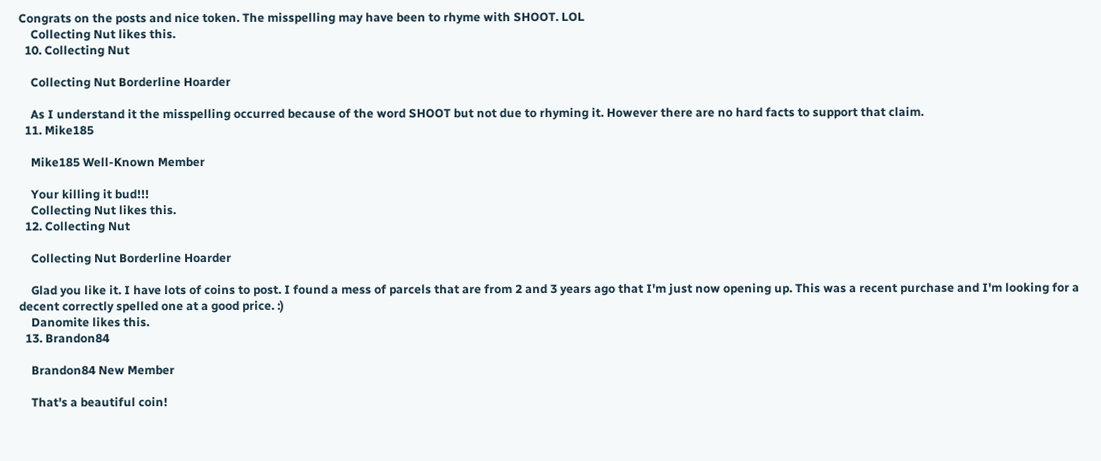Congrats on the posts and nice token. The misspelling may have been to rhyme with SHOOT. LOL
    Collecting Nut likes this.
  10. Collecting Nut

    Collecting Nut Borderline Hoarder

    As I understand it the misspelling occurred because of the word SHOOT but not due to rhyming it. However there are no hard facts to support that claim.
  11. Mike185

    Mike185 Well-Known Member

    Your killing it bud!!!
    Collecting Nut likes this.
  12. Collecting Nut

    Collecting Nut Borderline Hoarder

    Glad you like it. I have lots of coins to post. I found a mess of parcels that are from 2 and 3 years ago that I'm just now opening up. This was a recent purchase and I'm looking for a decent correctly spelled one at a good price. :)
    Danomite likes this.
  13. Brandon84

    Brandon84 New Member

    That's a beautiful coin!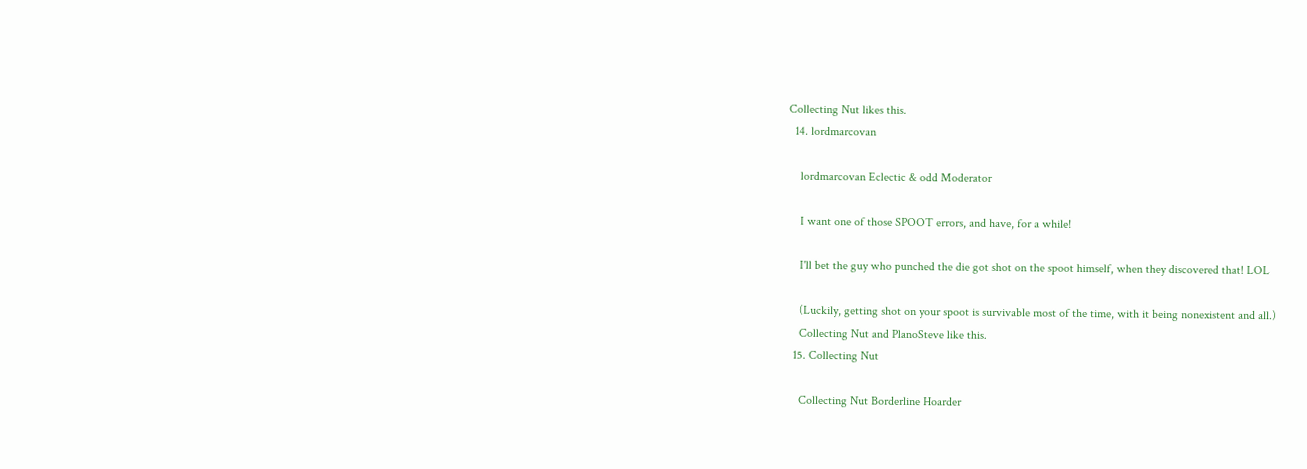Collecting Nut likes this.
  14. lordmarcovan

    lordmarcovan Eclectic & odd Moderator

    I want one of those SPOOT errors, and have, for a while!

    I'll bet the guy who punched the die got shot on the spoot himself, when they discovered that! LOL

    (Luckily, getting shot on your spoot is survivable most of the time, with it being nonexistent and all.)
    Collecting Nut and PlanoSteve like this.
  15. Collecting Nut

    Collecting Nut Borderline Hoarder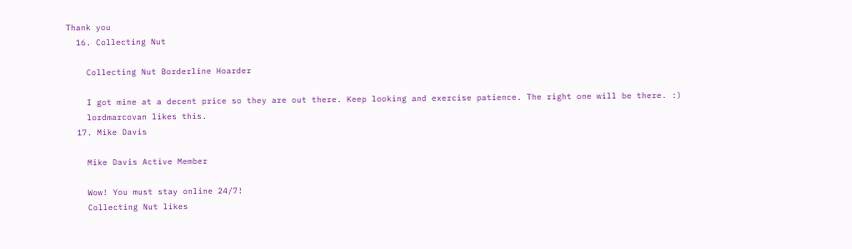Thank you
  16. Collecting Nut

    Collecting Nut Borderline Hoarder

    I got mine at a decent price so they are out there. Keep looking and exercise patience. The right one will be there. :)
    lordmarcovan likes this.
  17. Mike Davis

    Mike Davis Active Member

    Wow! You must stay online 24/7!
    Collecting Nut likes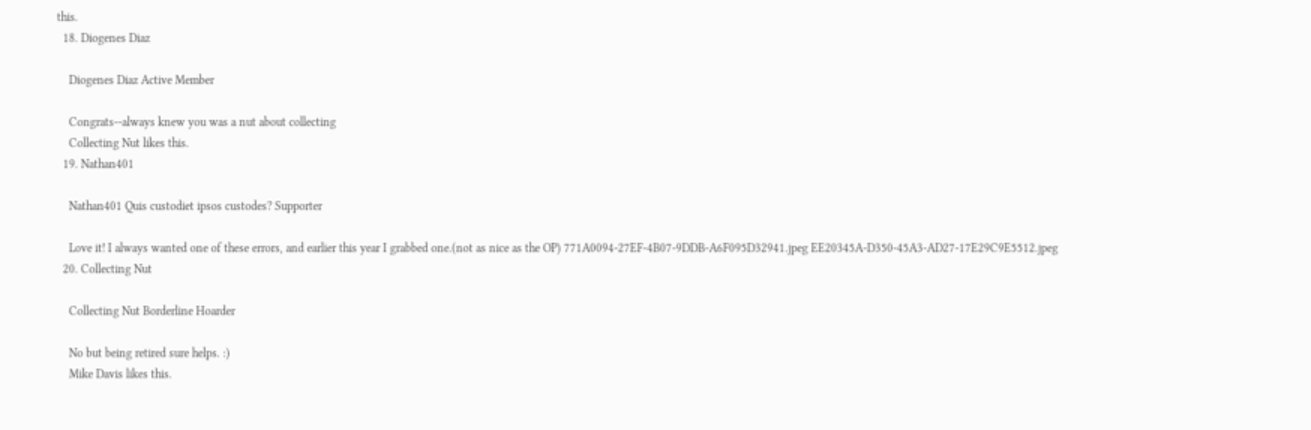this.
  18. Diogenes Diaz

    Diogenes Diaz Active Member

    Congrats--always knew you was a nut about collecting
    Collecting Nut likes this.
  19. Nathan401

    Nathan401 Quis custodiet ipsos custodes? Supporter

    Love it! I always wanted one of these errors, and earlier this year I grabbed one.(not as nice as the OP) 771A0094-27EF-4B07-9DDB-A6F095D32941.jpeg EE20345A-D350-45A3-AD27-17E29C9E5512.jpeg
  20. Collecting Nut

    Collecting Nut Borderline Hoarder

    No but being retired sure helps. :)
    Mike Davis likes this.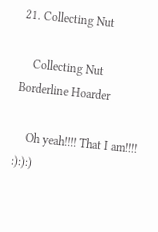21. Collecting Nut

    Collecting Nut Borderline Hoarder

    Oh yeah!!!! That I am!!!! :):):)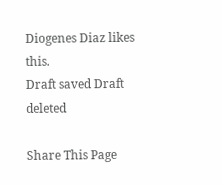Diogenes Diaz likes this.
Draft saved Draft deleted

Share This Page